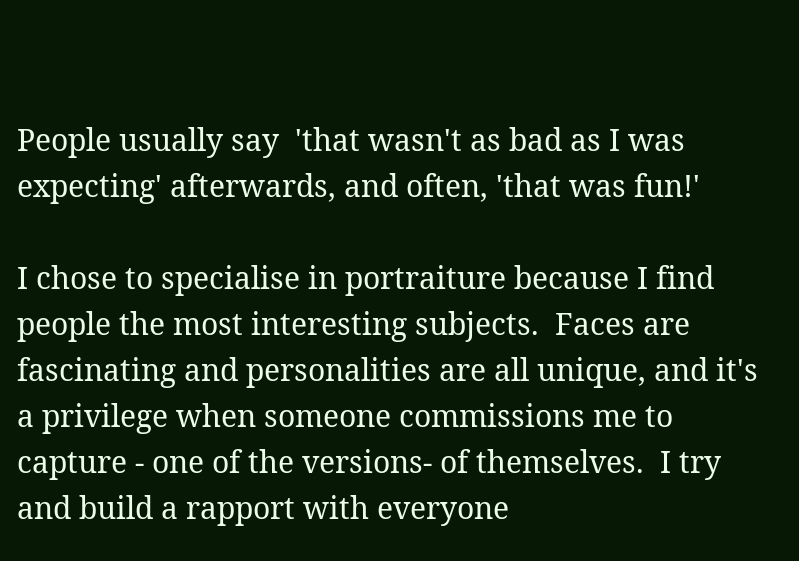People usually say  'that wasn't as bad as I was expecting' afterwards, and often, 'that was fun!'

I chose to specialise in portraiture because I find people the most interesting subjects.  Faces are fascinating and personalities are all unique, and it's a privilege when someone commissions me to capture - one of the versions- of themselves.  I try and build a rapport with everyone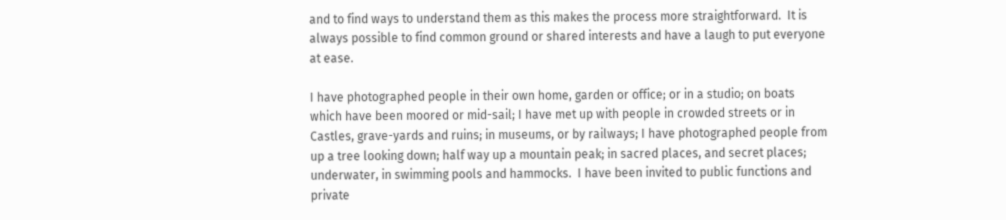and to find ways to understand them as this makes the process more straightforward.  It is always possible to find common ground or shared interests and have a laugh to put everyone at ease.

I have photographed people in their own home, garden or office; or in a studio; on boats which have been moored or mid-sail; I have met up with people in crowded streets or in Castles, grave-yards and ruins; in museums, or by railways; I have photographed people from up a tree looking down; half way up a mountain peak; in sacred places, and secret places; underwater, in swimming pools and hammocks.  I have been invited to public functions and private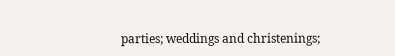parties; weddings and christenings;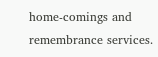home-comings and remembrance services.